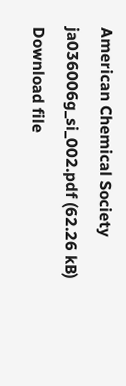American Chemical Society
ja036006g_si_002.pdf (62.26 kB)
Download file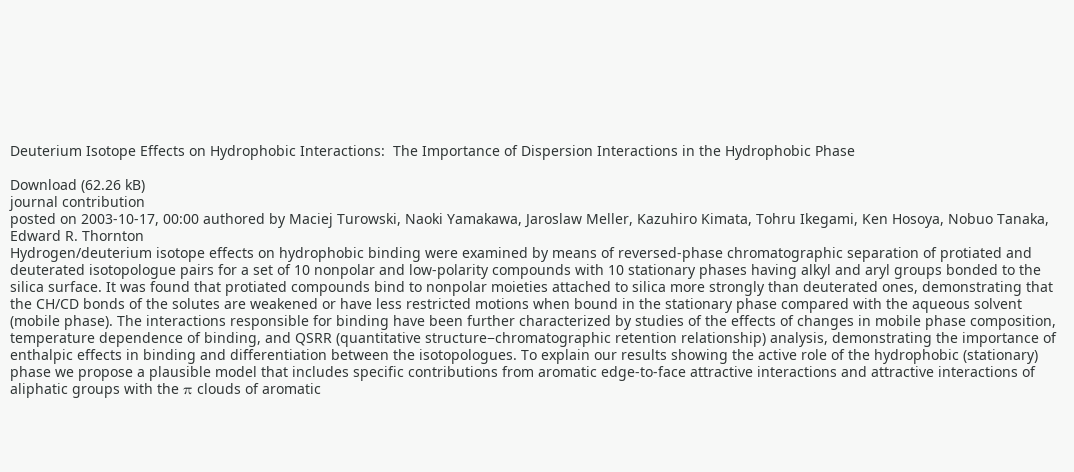Deuterium Isotope Effects on Hydrophobic Interactions:  The Importance of Dispersion Interactions in the Hydrophobic Phase

Download (62.26 kB)
journal contribution
posted on 2003-10-17, 00:00 authored by Maciej Turowski, Naoki Yamakawa, Jaroslaw Meller, Kazuhiro Kimata, Tohru Ikegami, Ken Hosoya, Nobuo Tanaka, Edward R. Thornton
Hydrogen/deuterium isotope effects on hydrophobic binding were examined by means of reversed-phase chromatographic separation of protiated and deuterated isotopologue pairs for a set of 10 nonpolar and low-polarity compounds with 10 stationary phases having alkyl and aryl groups bonded to the silica surface. It was found that protiated compounds bind to nonpolar moieties attached to silica more strongly than deuterated ones, demonstrating that the CH/CD bonds of the solutes are weakened or have less restricted motions when bound in the stationary phase compared with the aqueous solvent (mobile phase). The interactions responsible for binding have been further characterized by studies of the effects of changes in mobile phase composition, temperature dependence of binding, and QSRR (quantitative structure−chromatographic retention relationship) analysis, demonstrating the importance of enthalpic effects in binding and differentiation between the isotopologues. To explain our results showing the active role of the hydrophobic (stationary) phase we propose a plausible model that includes specific contributions from aromatic edge-to-face attractive interactions and attractive interactions of aliphatic groups with the π clouds of aromatic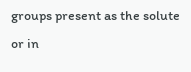groups present as the solute or in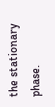the stationary phase.